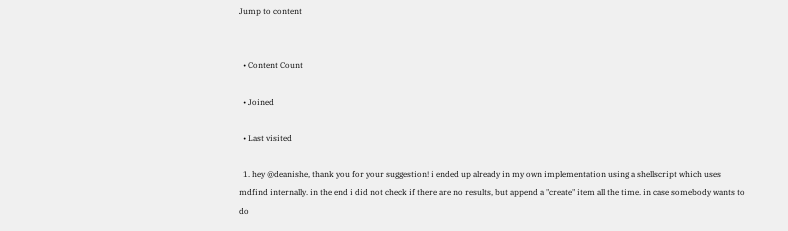Jump to content


  • Content Count

  • Joined

  • Last visited

  1. hey @deanishe, thank you for your suggestion! i ended up already in my own implementation using a shellscript which uses mdfind internally. in the end i did not check if there are no results, but append a "create" item all the time. in case somebody wants to do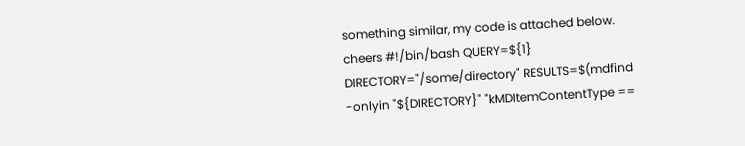something similar, my code is attached below. cheers #!/bin/bash QUERY=${1} DIRECTORY="/some/directory" RESULTS=$(mdfind -onlyin "${DIRECTORY}" "kMDItemContentType ==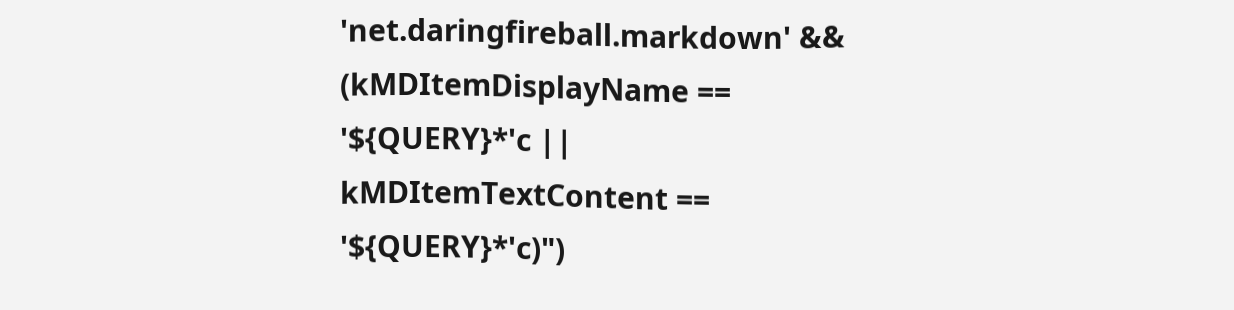'net.daringfireball.markdown' && (kMDItemDisplayName == '${QUERY}*'c || kMDItemTextContent == '${QUERY}*'c)")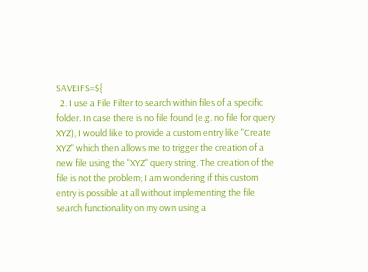SAVEIFS=${
  2. I use a File Filter to search within files of a specific folder. In case there is no file found (e.g. no file for query XYZ), I would like to provide a custom entry like "Create XYZ" which then allows me to trigger the creation of a new file using the "XYZ" query string. The creation of the file is not the problem; I am wondering if this custom entry is possible at all without implementing the file search functionality on my own using a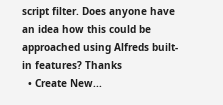script filter. Does anyone have an idea how this could be approached using Alfreds built-in features? Thanks
  • Create New...